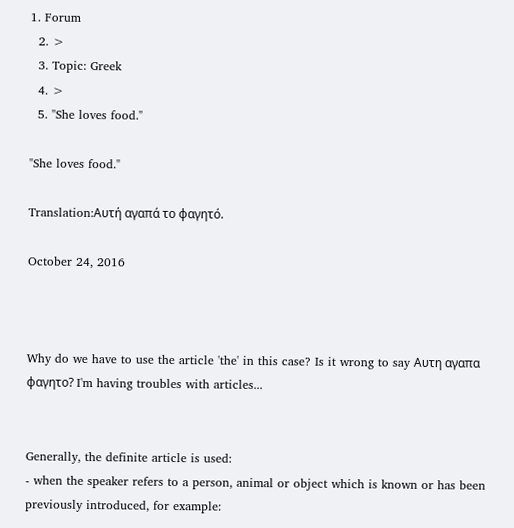1. Forum
  2. >
  3. Topic: Greek
  4. >
  5. "She loves food."

"She loves food."

Translation:Αυτή αγαπά το φαγητό.

October 24, 2016



Why do we have to use the article 'the' in this case? Is it wrong to say Αυτη αγαπα φαγητο? I'm having troubles with articles...


Generally, the definite article is used:
- when the speaker refers to a person, animal or object which is known or has been previously introduced, for example: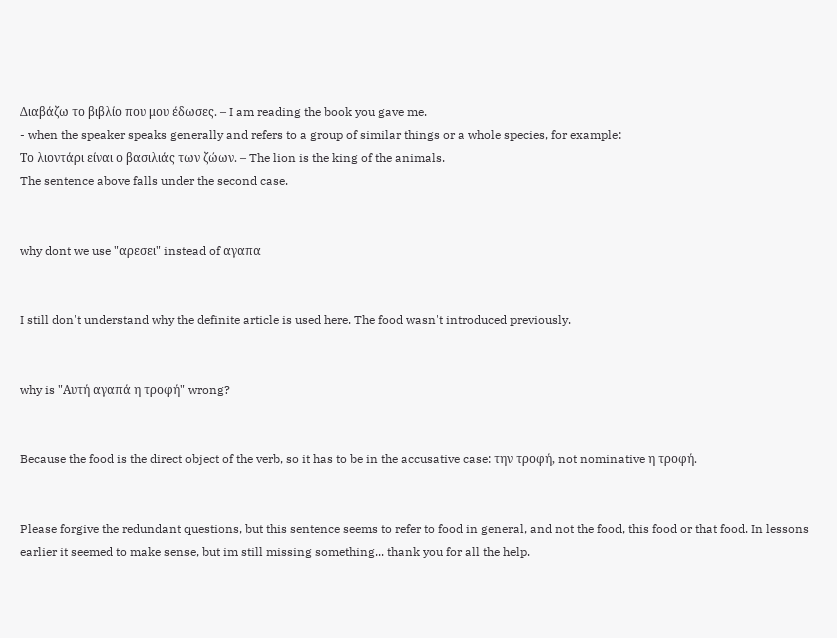Διαβάζω το βιβλίο που μου έδωσες. – I am reading the book you gave me.
- when the speaker speaks generally and refers to a group of similar things or a whole species, for example:
Το λιοντάρι είναι ο βασιλιάς των ζώων. – The lion is the king of the animals.
The sentence above falls under the second case.


why dont we use "αρεσει" instead of αγαπα


I still don't understand why the definite article is used here. The food wasn't introduced previously.


why is "Αυτή αγαπά η τροφή" wrong?


Because the food is the direct object of the verb, so it has to be in the accusative case: την τροφή, not nominative η τροφή.


Please forgive the redundant questions, but this sentence seems to refer to food in general, and not the food, this food or that food. In lessons earlier it seemed to make sense, but im still missing something... thank you for all the help.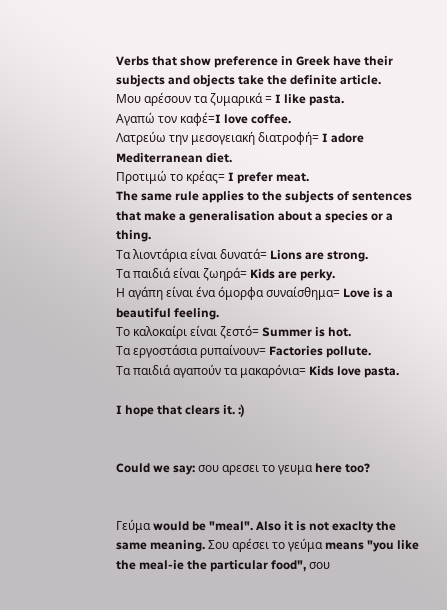Verbs that show preference in Greek have their subjects and objects take the definite article.
Μου αρέσουν τα ζυμαρικά = I like pasta.
Αγαπώ τον καφέ=I love coffee.
Λατρεύω την μεσογειακή διατροφή= I adore Mediterranean diet.
Προτιμώ το κρέας= I prefer meat.
The same rule applies to the subjects of sentences that make a generalisation about a species or a thing.
Τα λιοντάρια είναι δυνατά= Lions are strong.
Τα παιδιά είναι ζωηρά= Kids are perky.
Η αγάπη είναι ένα όμορφα συναίσθημα= Love is a beautiful feeling.
Το καλοκαίρι είναι ζεστό= Summer is hot.
Τα εργοστάσια ρυπαίνουν= Factories pollute.
Τα παιδιά αγαπούν τα μακαρόνια= Kids love pasta.

I hope that clears it. :)


Could we say: σου αρεσει το γευμα here too?


Γεύμα would be "meal". Also it is not exaclty the same meaning. Σου αρέσει το γεύμα means "you like the meal-ie the particular food", σου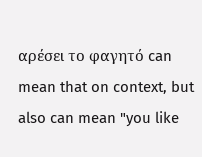αρέσει το φαγητό can mean that on context, but also can mean "you like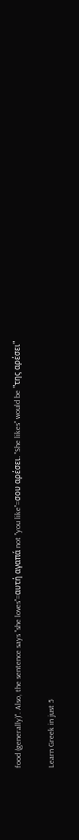food (generally)". Also, the sentence says "she loves"=αυτή αγαπά not "you like"=σου αρέσει. "She likes" would be "της αρέσει"

Learn Greek in just 5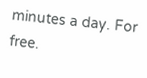minutes a day. For free.